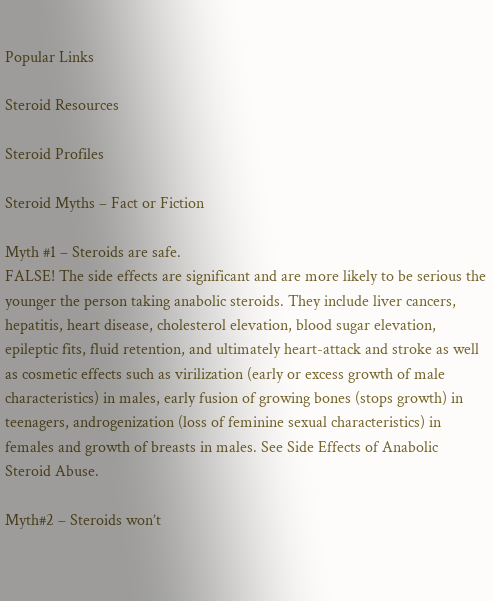Popular Links

Steroid Resources

Steroid Profiles

Steroid Myths – Fact or Fiction

Myth #1 – Steroids are safe.
FALSE! The side effects are significant and are more likely to be serious the younger the person taking anabolic steroids. They include liver cancers, hepatitis, heart disease, cholesterol elevation, blood sugar elevation, epileptic fits, fluid retention, and ultimately heart-attack and stroke as well as cosmetic effects such as virilization (early or excess growth of male characteristics) in males, early fusion of growing bones (stops growth) in teenagers, androgenization (loss of feminine sexual characteristics) in females and growth of breasts in males. See Side Effects of Anabolic Steroid Abuse.

Myth#2 – Steroids won’t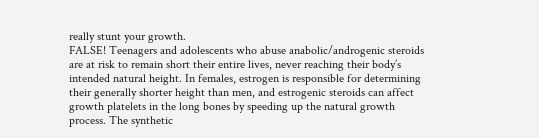really stunt your growth.
FALSE! Teenagers and adolescents who abuse anabolic/androgenic steroids are at risk to remain short their entire lives, never reaching their body’s intended natural height. In females, estrogen is responsible for determining their generally shorter height than men, and estrogenic steroids can affect growth platelets in the long bones by speeding up the natural growth process. The synthetic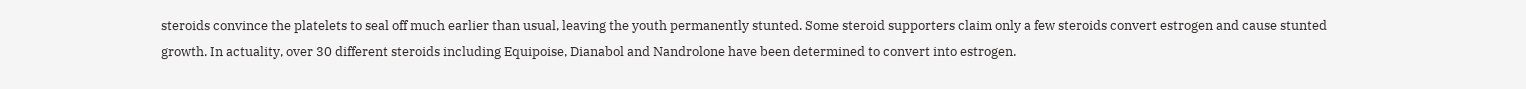steroids convince the platelets to seal off much earlier than usual, leaving the youth permanently stunted. Some steroid supporters claim only a few steroids convert estrogen and cause stunted growth. In actuality, over 30 different steroids including Equipoise, Dianabol and Nandrolone have been determined to convert into estrogen.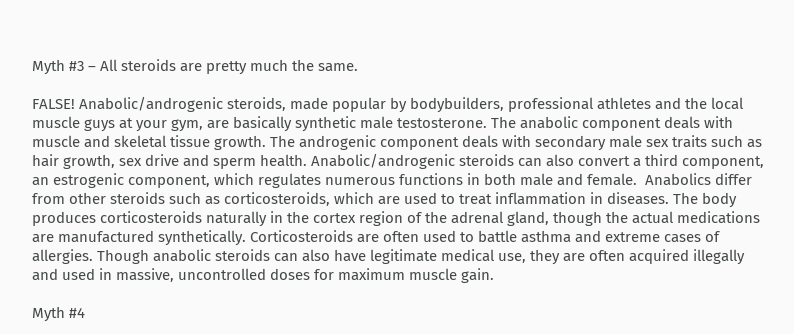Myth #3 – All steroids are pretty much the same.

FALSE! Anabolic/androgenic steroids, made popular by bodybuilders, professional athletes and the local muscle guys at your gym, are basically synthetic male testosterone. The anabolic component deals with muscle and skeletal tissue growth. The androgenic component deals with secondary male sex traits such as hair growth, sex drive and sperm health. Anabolic/androgenic steroids can also convert a third component, an estrogenic component, which regulates numerous functions in both male and female.  Anabolics differ from other steroids such as corticosteroids, which are used to treat inflammation in diseases. The body produces corticosteroids naturally in the cortex region of the adrenal gland, though the actual medications are manufactured synthetically. Corticosteroids are often used to battle asthma and extreme cases of allergies. Though anabolic steroids can also have legitimate medical use, they are often acquired illegally and used in massive, uncontrolled doses for maximum muscle gain.

Myth #4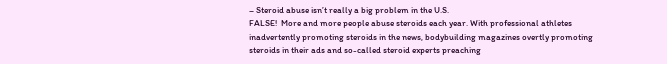– Steroid abuse isn’t really a big problem in the U.S.
FALSE!  More and more people abuse steroids each year. With professional athletes inadvertently promoting steroids in the news, bodybuilding magazines overtly promoting steroids in their ads and so-called steroid experts preaching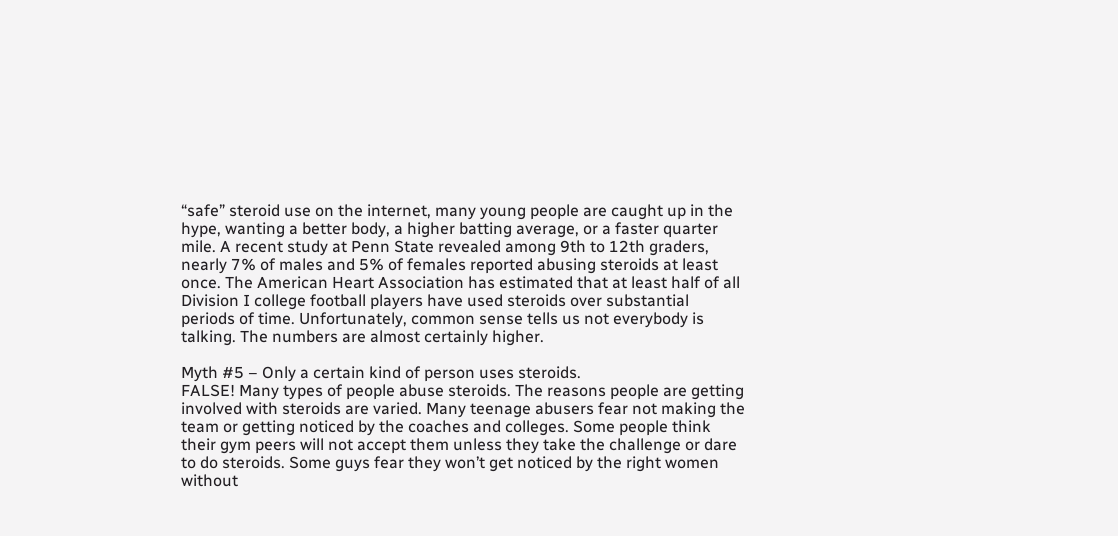“safe” steroid use on the internet, many young people are caught up in the hype, wanting a better body, a higher batting average, or a faster quarter mile. A recent study at Penn State revealed among 9th to 12th graders, nearly 7% of males and 5% of females reported abusing steroids at least once. The American Heart Association has estimated that at least half of all Division I college football players have used steroids over substantial periods of time. Unfortunately, common sense tells us not everybody is talking. The numbers are almost certainly higher.

Myth #5 – Only a certain kind of person uses steroids.
FALSE! Many types of people abuse steroids. The reasons people are getting involved with steroids are varied. Many teenage abusers fear not making the team or getting noticed by the coaches and colleges. Some people think their gym peers will not accept them unless they take the challenge or dare to do steroids. Some guys fear they won’t get noticed by the right women without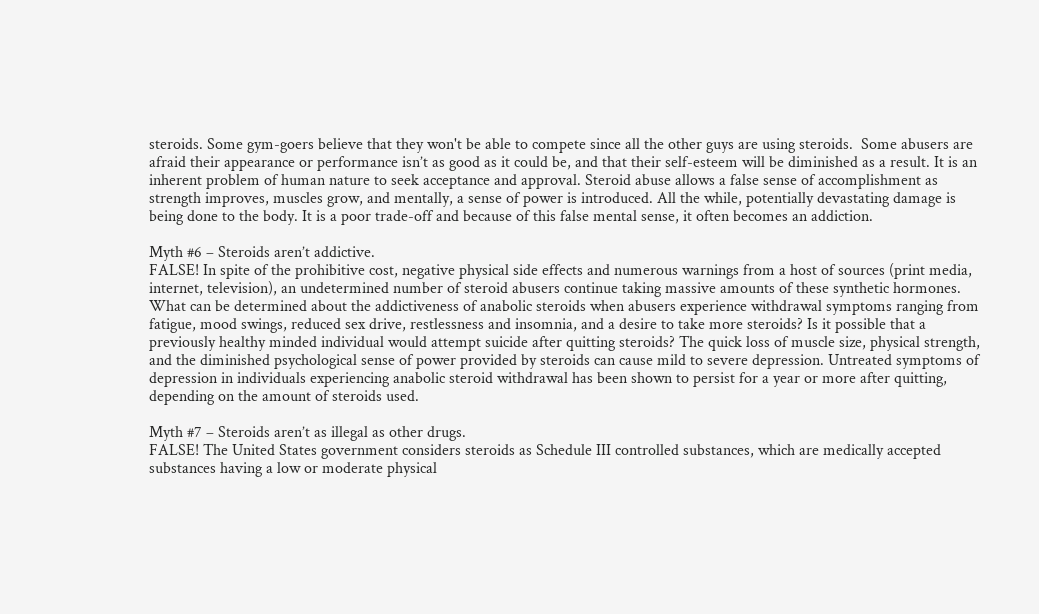steroids. Some gym-goers believe that they won't be able to compete since all the other guys are using steroids.  Some abusers are afraid their appearance or performance isn’t as good as it could be, and that their self-esteem will be diminished as a result. It is an inherent problem of human nature to seek acceptance and approval. Steroid abuse allows a false sense of accomplishment as strength improves, muscles grow, and mentally, a sense of power is introduced. All the while, potentially devastating damage is being done to the body. It is a poor trade-off and because of this false mental sense, it often becomes an addiction.

Myth #6 – Steroids aren’t addictive.
FALSE! In spite of the prohibitive cost, negative physical side effects and numerous warnings from a host of sources (print media, internet, television), an undetermined number of steroid abusers continue taking massive amounts of these synthetic hormones. What can be determined about the addictiveness of anabolic steroids when abusers experience withdrawal symptoms ranging from fatigue, mood swings, reduced sex drive, restlessness and insomnia, and a desire to take more steroids? Is it possible that a previously healthy minded individual would attempt suicide after quitting steroids? The quick loss of muscle size, physical strength, and the diminished psychological sense of power provided by steroids can cause mild to severe depression. Untreated symptoms of depression in individuals experiencing anabolic steroid withdrawal has been shown to persist for a year or more after quitting, depending on the amount of steroids used.

Myth #7 – Steroids aren’t as illegal as other drugs.
FALSE! The United States government considers steroids as Schedule III controlled substances, which are medically accepted substances having a low or moderate physical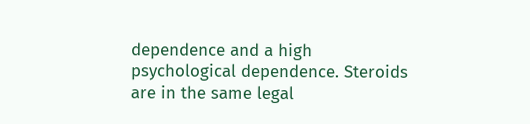dependence and a high psychological dependence. Steroids are in the same legal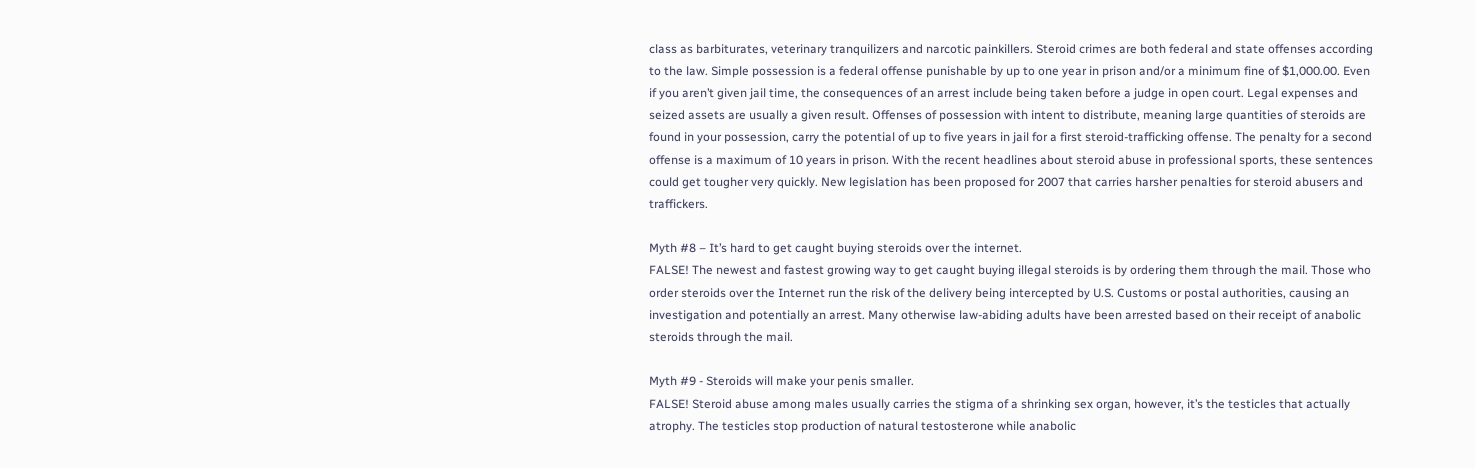class as barbiturates, veterinary tranquilizers and narcotic painkillers. Steroid crimes are both federal and state offenses according to the law. Simple possession is a federal offense punishable by up to one year in prison and/or a minimum fine of $1,000.00. Even if you aren’t given jail time, the consequences of an arrest include being taken before a judge in open court. Legal expenses and seized assets are usually a given result. Offenses of possession with intent to distribute, meaning large quantities of steroids are found in your possession, carry the potential of up to five years in jail for a first steroid-trafficking offense. The penalty for a second offense is a maximum of 10 years in prison. With the recent headlines about steroid abuse in professional sports, these sentences could get tougher very quickly. New legislation has been proposed for 2007 that carries harsher penalties for steroid abusers and traffickers.

Myth #8 – It’s hard to get caught buying steroids over the internet.
FALSE! The newest and fastest growing way to get caught buying illegal steroids is by ordering them through the mail. Those who order steroids over the Internet run the risk of the delivery being intercepted by U.S. Customs or postal authorities, causing an investigation and potentially an arrest. Many otherwise law-abiding adults have been arrested based on their receipt of anabolic steroids through the mail.

Myth #9 - Steroids will make your penis smaller.
FALSE! Steroid abuse among males usually carries the stigma of a shrinking sex organ, however, it’s the testicles that actually atrophy. The testicles stop production of natural testosterone while anabolic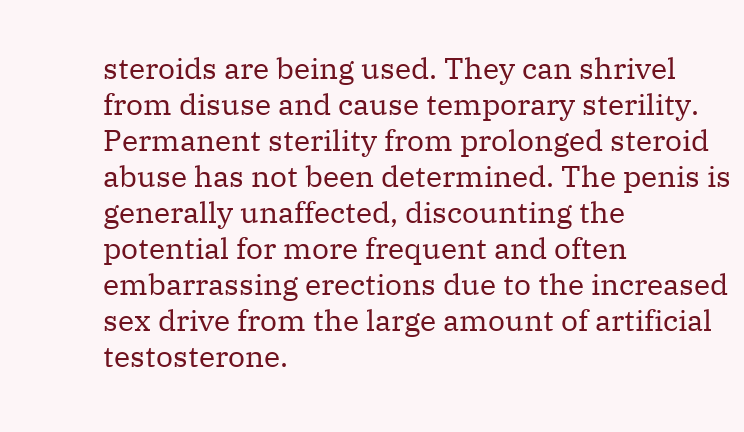steroids are being used. They can shrivel from disuse and cause temporary sterility. Permanent sterility from prolonged steroid abuse has not been determined. The penis is generally unaffected, discounting the potential for more frequent and often embarrassing erections due to the increased sex drive from the large amount of artificial testosterone.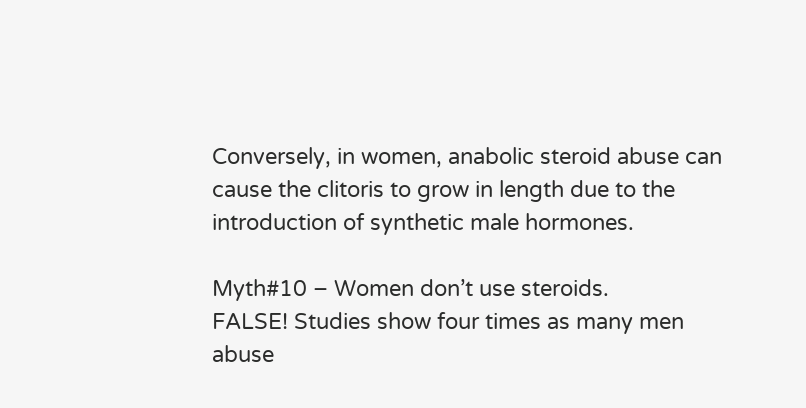Conversely, in women, anabolic steroid abuse can cause the clitoris to grow in length due to the introduction of synthetic male hormones.

Myth#10 – Women don’t use steroids.
FALSE! Studies show four times as many men abuse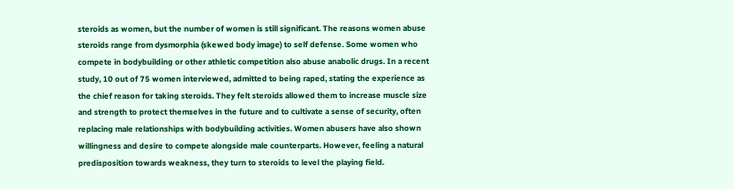steroids as women, but the number of women is still significant. The reasons women abuse steroids range from dysmorphia (skewed body image) to self defense. Some women who compete in bodybuilding or other athletic competition also abuse anabolic drugs. In a recent study, 10 out of 75 women interviewed, admitted to being raped, stating the experience as the chief reason for taking steroids. They felt steroids allowed them to increase muscle size and strength to protect themselves in the future and to cultivate a sense of security, often replacing male relationships with bodybuilding activities. Women abusers have also shown willingness and desire to compete alongside male counterparts. However, feeling a natural predisposition towards weakness, they turn to steroids to level the playing field.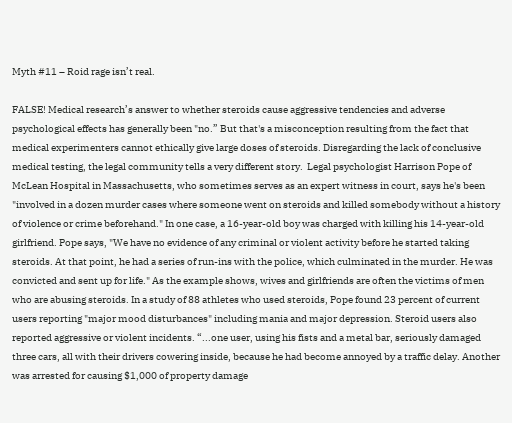Myth #11 – Roid rage isn’t real.

FALSE! Medical research’s answer to whether steroids cause aggressive tendencies and adverse psychological effects has generally been "no.” But that's a misconception resulting from the fact that medical experimenters cannot ethically give large doses of steroids. Disregarding the lack of conclusive medical testing, the legal community tells a very different story.  Legal psychologist Harrison Pope of McLean Hospital in Massachusetts, who sometimes serves as an expert witness in court, says he's been "involved in a dozen murder cases where someone went on steroids and killed somebody without a history of violence or crime beforehand." In one case, a 16-year-old boy was charged with killing his 14-year-old girlfriend. Pope says, "We have no evidence of any criminal or violent activity before he started taking steroids. At that point, he had a series of run-ins with the police, which culminated in the murder. He was convicted and sent up for life." As the example shows, wives and girlfriends are often the victims of men who are abusing steroids. In a study of 88 athletes who used steroids, Pope found 23 percent of current users reporting "major mood disturbances" including mania and major depression. Steroid users also reported aggressive or violent incidents. “...one user, using his fists and a metal bar, seriously damaged three cars, all with their drivers cowering inside, because he had become annoyed by a traffic delay. Another was arrested for causing $1,000 of property damage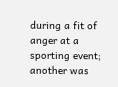during a fit of anger at a sporting event; another was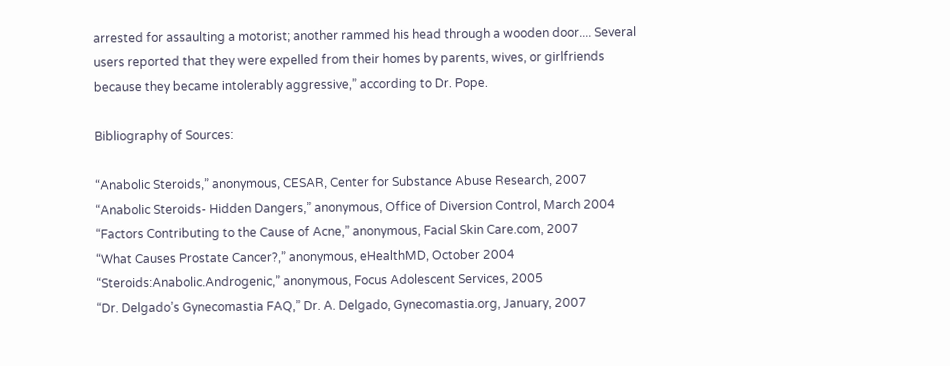arrested for assaulting a motorist; another rammed his head through a wooden door.... Several users reported that they were expelled from their homes by parents, wives, or girlfriends because they became intolerably aggressive,” according to Dr. Pope.

Bibliography of Sources:

“Anabolic Steroids,” anonymous, CESAR, Center for Substance Abuse Research, 2007
“Anabolic Steroids- Hidden Dangers,” anonymous, Office of Diversion Control, March 2004
“Factors Contributing to the Cause of Acne,” anonymous, Facial Skin Care.com, 2007
“What Causes Prostate Cancer?,” anonymous, eHealthMD, October 2004
“Steroids:Anabolic.Androgenic,” anonymous, Focus Adolescent Services, 2005
“Dr. Delgado’s Gynecomastia FAQ,” Dr. A. Delgado, Gynecomastia.org, January, 2007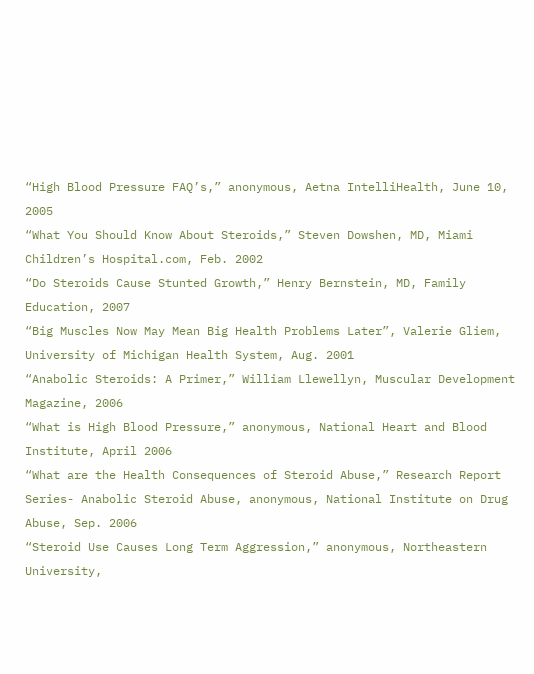“High Blood Pressure FAQ’s,” anonymous, Aetna IntelliHealth, June 10, 2005
“What You Should Know About Steroids,” Steven Dowshen, MD, Miami Children’s Hospital.com, Feb. 2002
“Do Steroids Cause Stunted Growth,” Henry Bernstein, MD, Family Education, 2007
“Big Muscles Now May Mean Big Health Problems Later”, Valerie Gliem, University of Michigan Health System, Aug. 2001
“Anabolic Steroids: A Primer,” William Llewellyn, Muscular Development Magazine, 2006
“What is High Blood Pressure,” anonymous, National Heart and Blood Institute, April 2006
“What are the Health Consequences of Steroid Abuse,” Research Report Series- Anabolic Steroid Abuse, anonymous, National Institute on Drug Abuse, Sep. 2006
“Steroid Use Causes Long Term Aggression,” anonymous, Northeastern University,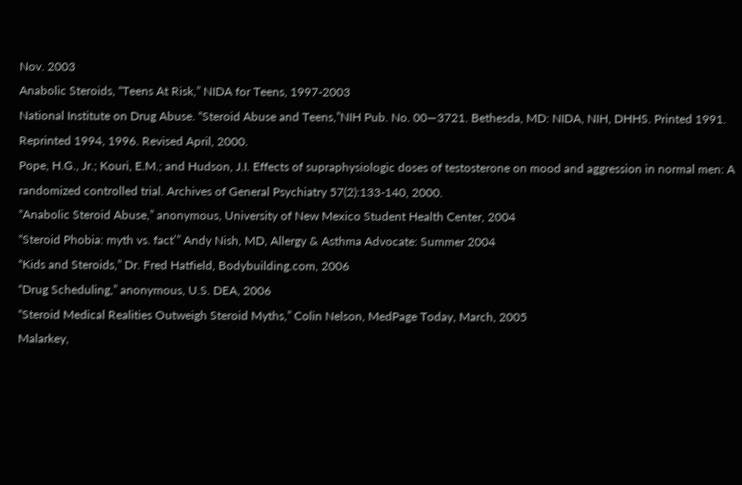Nov. 2003
Anabolic Steroids, “Teens At Risk,” NIDA for Teens, 1997-2003
National Institute on Drug Abuse. “Steroid Abuse and Teens,”NIH Pub. No. 00—3721. Bethesda, MD: NIDA, NIH, DHHS. Printed 1991. Reprinted 1994, 1996. Revised April, 2000.
Pope, H.G., Jr.; Kouri, E.M.; and Hudson, J.I. Effects of supraphysiologic doses of testosterone on mood and aggression in normal men: A randomized controlled trial. Archives of General Psychiatry 57(2):133-140, 2000.
“Anabolic Steroid Abuse,” anonymous, University of New Mexico Student Health Center, 2004
“Steroid Phobia: myth vs. fact’” Andy Nish, MD, Allergy & Asthma Advocate: Summer 2004
“Kids and Steroids,” Dr. Fred Hatfield, Bodybuilding.com, 2006
“Drug Scheduling,” anonymous, U.S. DEA, 2006
“Steroid Medical Realities Outweigh Steroid Myths,” Colin Nelson, MedPage Today, March, 2005
Malarkey,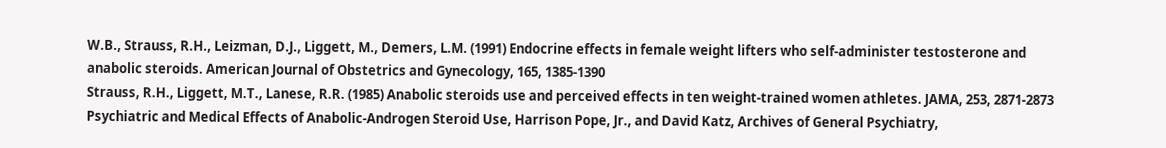W.B., Strauss, R.H., Leizman, D.J., Liggett, M., Demers, L.M. (1991) Endocrine effects in female weight lifters who self-administer testosterone and
anabolic steroids. American Journal of Obstetrics and Gynecology, 165, 1385-1390
Strauss, R.H., Liggett, M.T., Lanese, R.R. (1985) Anabolic steroids use and perceived effects in ten weight-trained women athletes. JAMA, 253, 2871-2873
Psychiatric and Medical Effects of Anabolic-Androgen Steroid Use, Harrison Pope, Jr., and David Katz, Archives of General Psychiatry,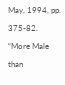May, 1994, pp. 375-82.
“More Male than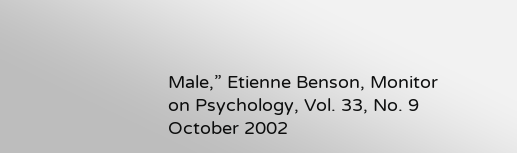Male,” Etienne Benson, Monitor on Psychology, Vol. 33, No. 9 October 2002